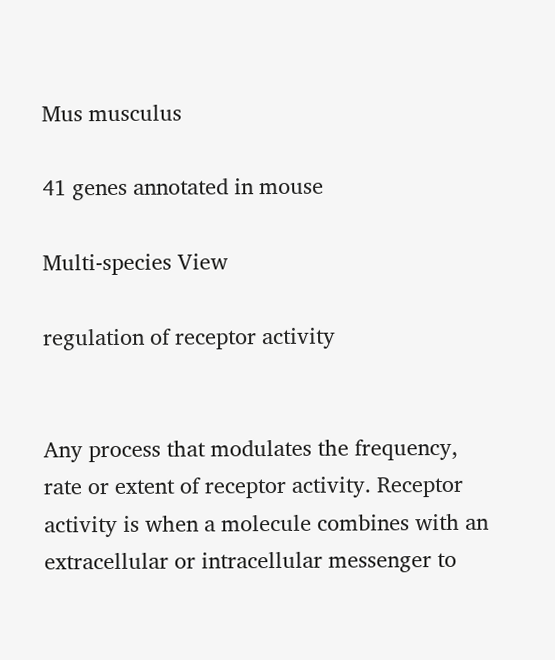Mus musculus

41 genes annotated in mouse

Multi-species View

regulation of receptor activity


Any process that modulates the frequency, rate or extent of receptor activity. Receptor activity is when a molecule combines with an extracellular or intracellular messenger to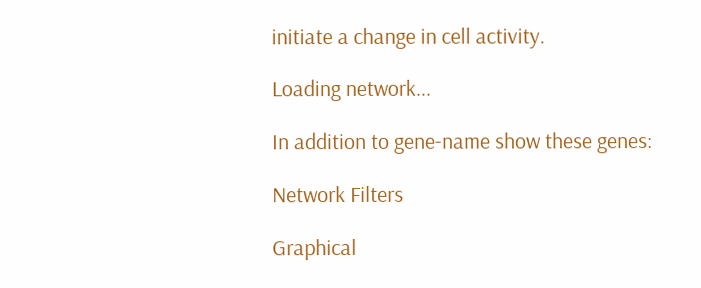initiate a change in cell activity.

Loading network...

In addition to gene-name show these genes:

Network Filters

Graphical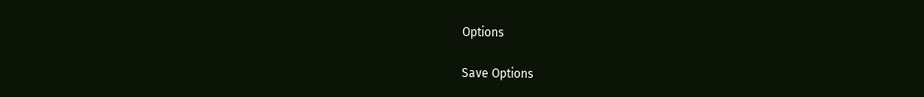Options

Save Options